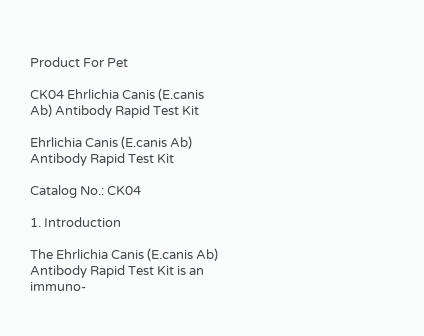Product For Pet

CK04 Ehrlichia Canis (E.canis Ab) Antibody Rapid Test Kit

Ehrlichia Canis (E.canis Ab) Antibody Rapid Test Kit

Catalog No.: CK04

1. Introduction

The Ehrlichia Canis (E.canis Ab) Antibody Rapid Test Kit is an immuno-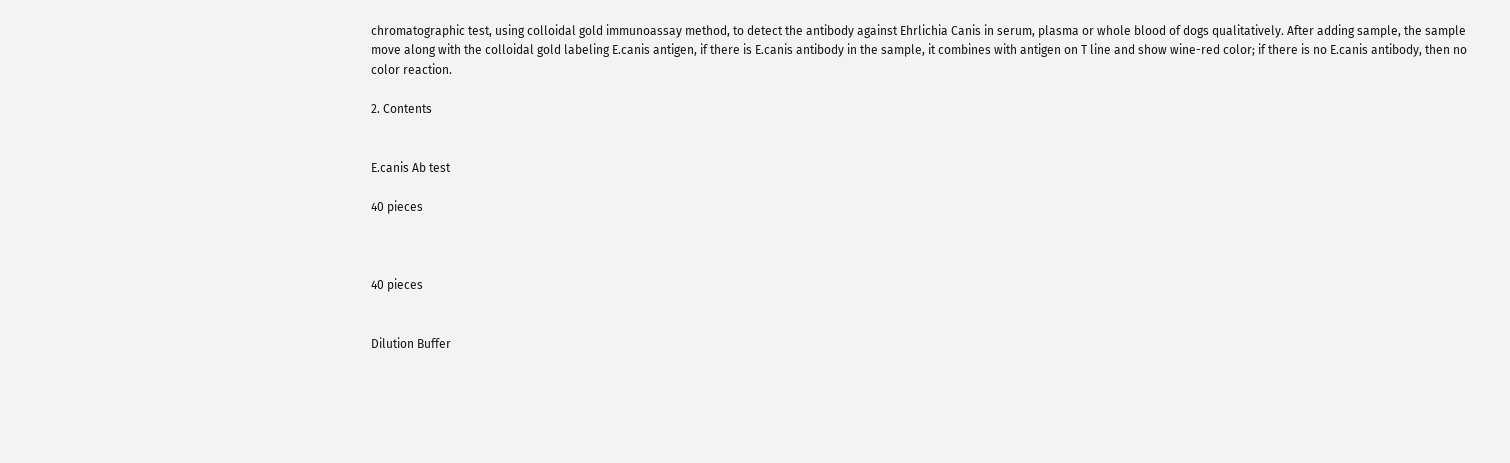chromatographic test, using colloidal gold immunoassay method, to detect the antibody against Ehrlichia Canis in serum, plasma or whole blood of dogs qualitatively. After adding sample, the sample move along with the colloidal gold labeling E.canis antigen, if there is E.canis antibody in the sample, it combines with antigen on T line and show wine-red color; if there is no E.canis antibody, then no color reaction.

2. Contents


E.canis Ab test

40 pieces



40 pieces


Dilution Buffer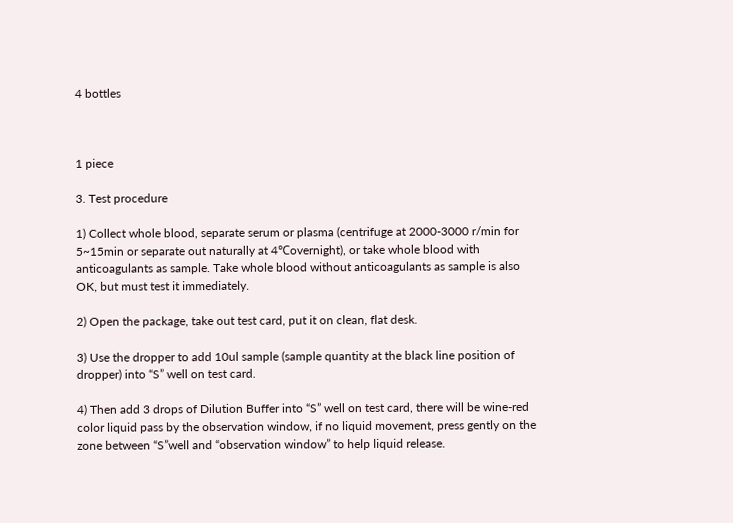4 bottles



1 piece

3. Test procedure

1) Collect whole blood, separate serum or plasma (centrifuge at 2000-3000 r/min for 5~15min or separate out naturally at 4℃overnight), or take whole blood with anticoagulants as sample. Take whole blood without anticoagulants as sample is also OK, but must test it immediately.

2) Open the package, take out test card, put it on clean, flat desk.

3) Use the dropper to add 10ul sample (sample quantity at the black line position of dropper) into “S” well on test card.

4) Then add 3 drops of Dilution Buffer into “S” well on test card, there will be wine-red color liquid pass by the observation window, if no liquid movement, press gently on the zone between “S”well and “observation window” to help liquid release.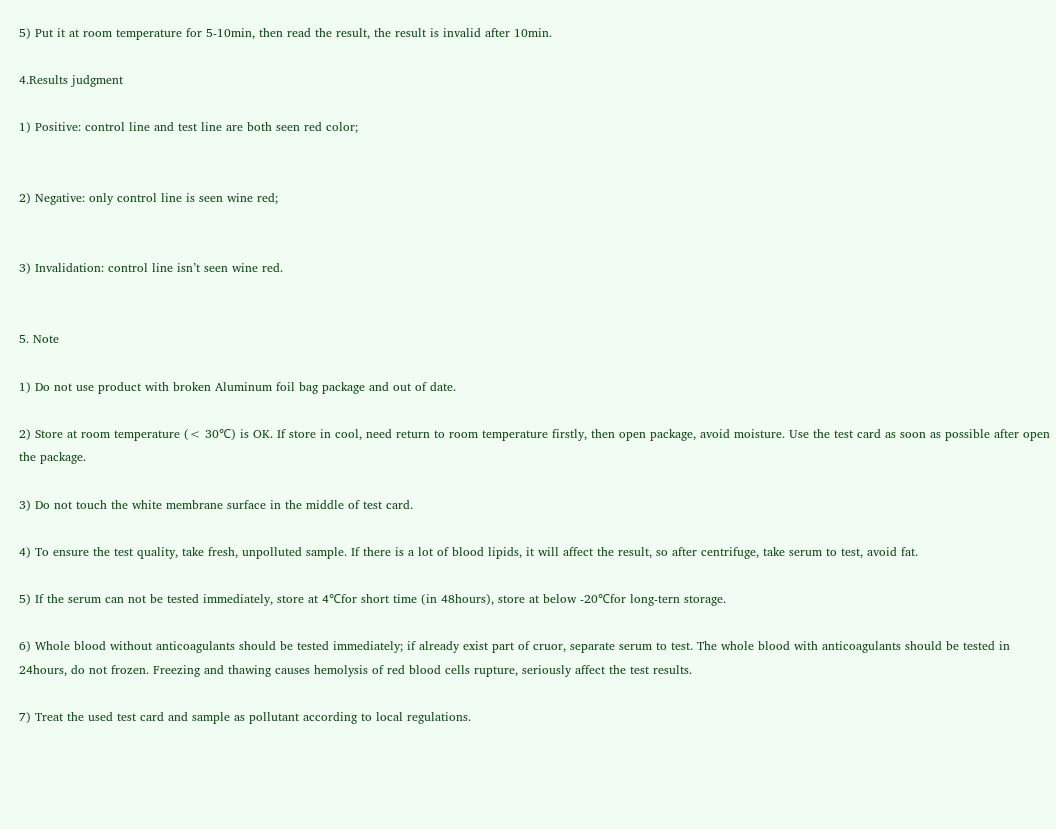5) Put it at room temperature for 5-10min, then read the result, the result is invalid after 10min.

4.Results judgment

1) Positive: control line and test line are both seen red color;


2) Negative: only control line is seen wine red;


3) Invalidation: control line isn’t seen wine red.


5. Note

1) Do not use product with broken Aluminum foil bag package and out of date.

2) Store at room temperature (< 30℃) is OK. If store in cool, need return to room temperature firstly, then open package, avoid moisture. Use the test card as soon as possible after open the package.

3) Do not touch the white membrane surface in the middle of test card.

4) To ensure the test quality, take fresh, unpolluted sample. If there is a lot of blood lipids, it will affect the result, so after centrifuge, take serum to test, avoid fat.

5) If the serum can not be tested immediately, store at 4℃for short time (in 48hours), store at below -20℃for long-tern storage.

6) Whole blood without anticoagulants should be tested immediately; if already exist part of cruor, separate serum to test. The whole blood with anticoagulants should be tested in 24hours, do not frozen. Freezing and thawing causes hemolysis of red blood cells rupture, seriously affect the test results.

7) Treat the used test card and sample as pollutant according to local regulations.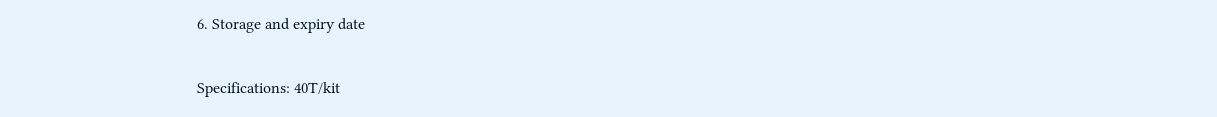6. Storage and expiry date

Specifications: 40T/kit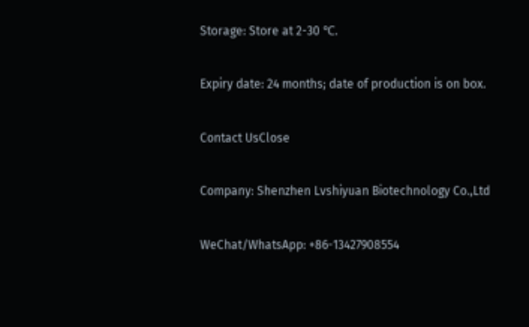Storage: Store at 2-30 ℃.

Expiry date: 24 months; date of production is on box.

Contact UsClose

Company: Shenzhen Lvshiyuan Biotechnology Co.,Ltd

WeChat/WhatsApp: +86-13427908554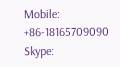Mobile: +86-18165709090 Skype: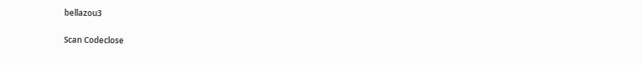bellazou3


Scan Codeclose